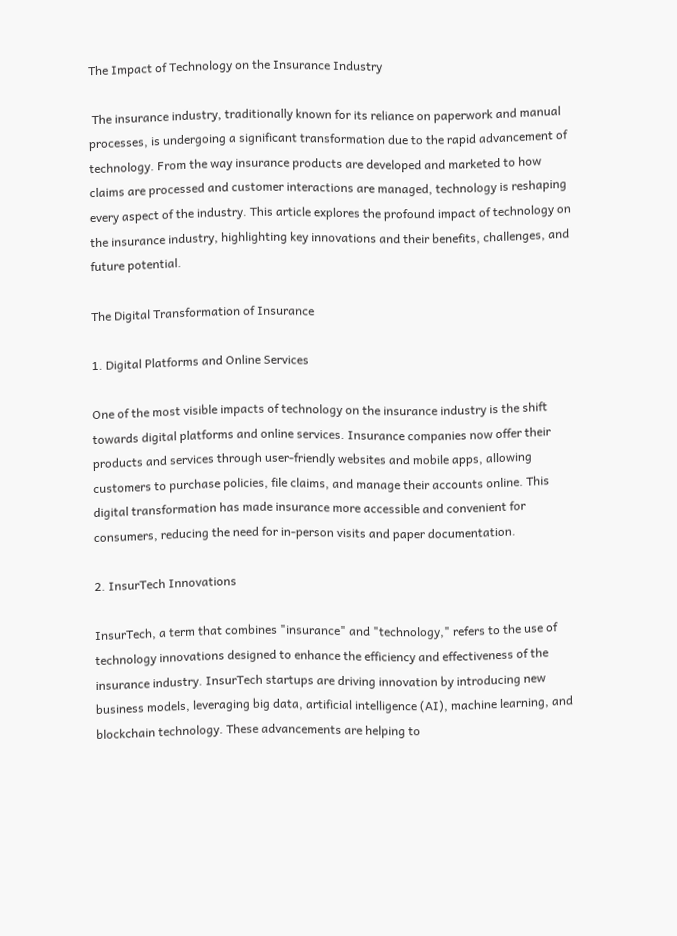The Impact of Technology on the Insurance Industry

 The insurance industry, traditionally known for its reliance on paperwork and manual processes, is undergoing a significant transformation due to the rapid advancement of technology. From the way insurance products are developed and marketed to how claims are processed and customer interactions are managed, technology is reshaping every aspect of the industry. This article explores the profound impact of technology on the insurance industry, highlighting key innovations and their benefits, challenges, and future potential.

The Digital Transformation of Insurance

1. Digital Platforms and Online Services

One of the most visible impacts of technology on the insurance industry is the shift towards digital platforms and online services. Insurance companies now offer their products and services through user-friendly websites and mobile apps, allowing customers to purchase policies, file claims, and manage their accounts online. This digital transformation has made insurance more accessible and convenient for consumers, reducing the need for in-person visits and paper documentation.

2. InsurTech Innovations

InsurTech, a term that combines "insurance" and "technology," refers to the use of technology innovations designed to enhance the efficiency and effectiveness of the insurance industry. InsurTech startups are driving innovation by introducing new business models, leveraging big data, artificial intelligence (AI), machine learning, and blockchain technology. These advancements are helping to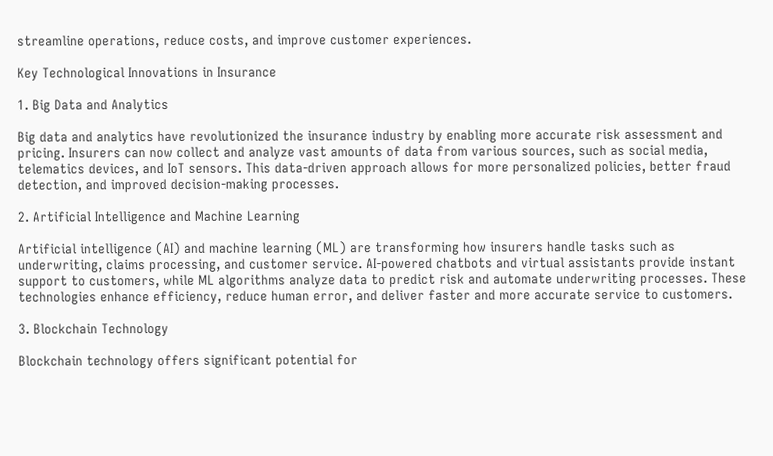streamline operations, reduce costs, and improve customer experiences.

Key Technological Innovations in Insurance

1. Big Data and Analytics

Big data and analytics have revolutionized the insurance industry by enabling more accurate risk assessment and pricing. Insurers can now collect and analyze vast amounts of data from various sources, such as social media, telematics devices, and IoT sensors. This data-driven approach allows for more personalized policies, better fraud detection, and improved decision-making processes.

2. Artificial Intelligence and Machine Learning

Artificial intelligence (AI) and machine learning (ML) are transforming how insurers handle tasks such as underwriting, claims processing, and customer service. AI-powered chatbots and virtual assistants provide instant support to customers, while ML algorithms analyze data to predict risk and automate underwriting processes. These technologies enhance efficiency, reduce human error, and deliver faster and more accurate service to customers.

3. Blockchain Technology

Blockchain technology offers significant potential for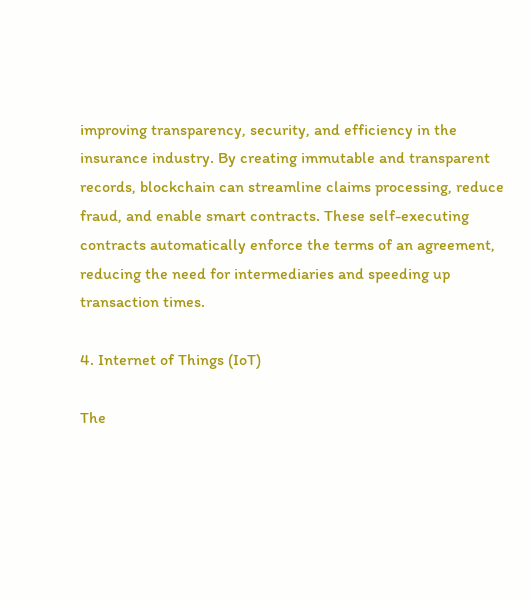improving transparency, security, and efficiency in the insurance industry. By creating immutable and transparent records, blockchain can streamline claims processing, reduce fraud, and enable smart contracts. These self-executing contracts automatically enforce the terms of an agreement, reducing the need for intermediaries and speeding up transaction times.

4. Internet of Things (IoT)

The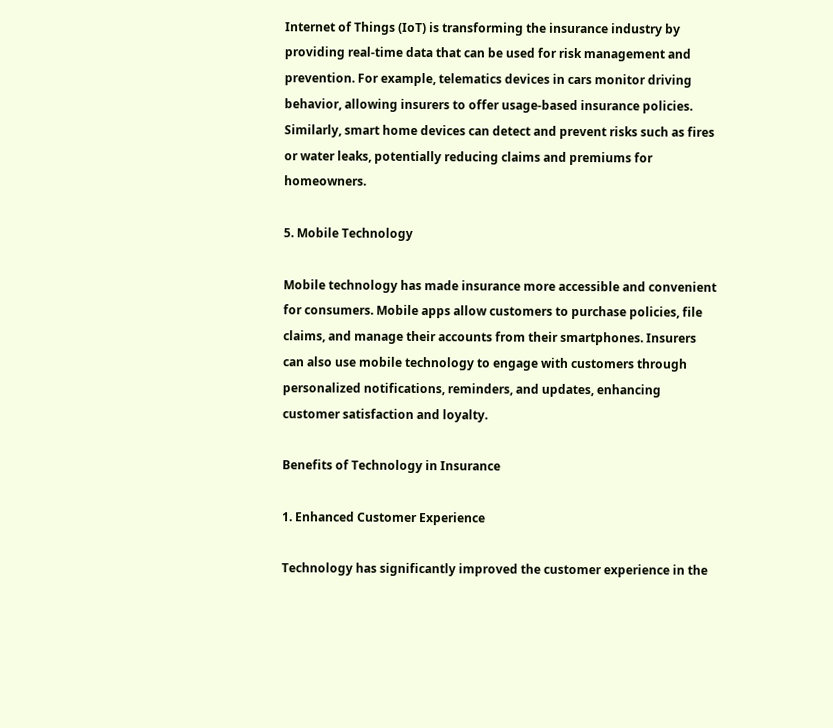Internet of Things (IoT) is transforming the insurance industry by providing real-time data that can be used for risk management and prevention. For example, telematics devices in cars monitor driving behavior, allowing insurers to offer usage-based insurance policies. Similarly, smart home devices can detect and prevent risks such as fires or water leaks, potentially reducing claims and premiums for homeowners.

5. Mobile Technology

Mobile technology has made insurance more accessible and convenient for consumers. Mobile apps allow customers to purchase policies, file claims, and manage their accounts from their smartphones. Insurers can also use mobile technology to engage with customers through personalized notifications, reminders, and updates, enhancing customer satisfaction and loyalty.

Benefits of Technology in Insurance

1. Enhanced Customer Experience

Technology has significantly improved the customer experience in the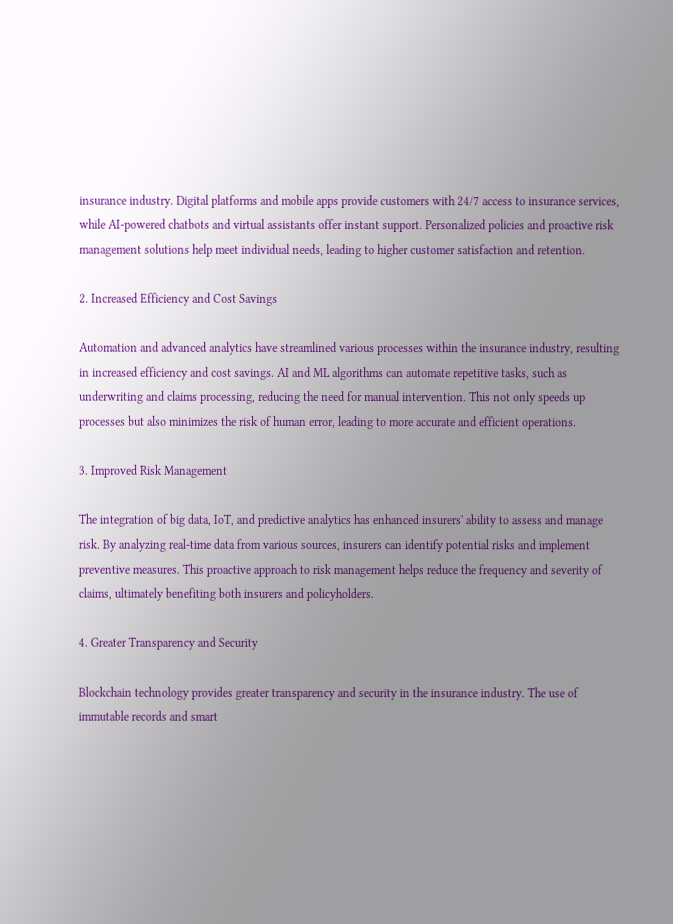insurance industry. Digital platforms and mobile apps provide customers with 24/7 access to insurance services, while AI-powered chatbots and virtual assistants offer instant support. Personalized policies and proactive risk management solutions help meet individual needs, leading to higher customer satisfaction and retention.

2. Increased Efficiency and Cost Savings

Automation and advanced analytics have streamlined various processes within the insurance industry, resulting in increased efficiency and cost savings. AI and ML algorithms can automate repetitive tasks, such as underwriting and claims processing, reducing the need for manual intervention. This not only speeds up processes but also minimizes the risk of human error, leading to more accurate and efficient operations.

3. Improved Risk Management

The integration of big data, IoT, and predictive analytics has enhanced insurers' ability to assess and manage risk. By analyzing real-time data from various sources, insurers can identify potential risks and implement preventive measures. This proactive approach to risk management helps reduce the frequency and severity of claims, ultimately benefiting both insurers and policyholders.

4. Greater Transparency and Security

Blockchain technology provides greater transparency and security in the insurance industry. The use of immutable records and smart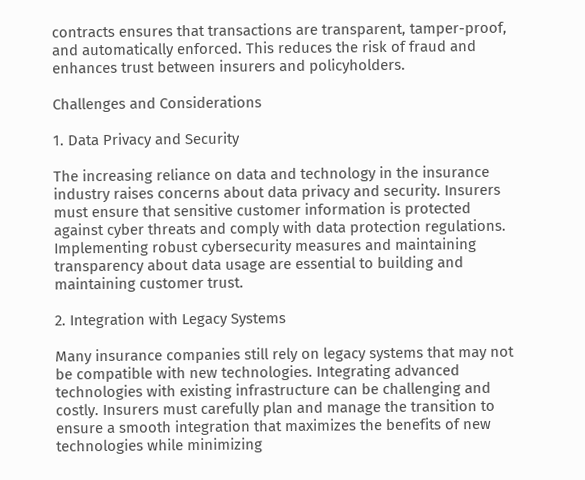contracts ensures that transactions are transparent, tamper-proof, and automatically enforced. This reduces the risk of fraud and enhances trust between insurers and policyholders.

Challenges and Considerations

1. Data Privacy and Security

The increasing reliance on data and technology in the insurance industry raises concerns about data privacy and security. Insurers must ensure that sensitive customer information is protected against cyber threats and comply with data protection regulations. Implementing robust cybersecurity measures and maintaining transparency about data usage are essential to building and maintaining customer trust.

2. Integration with Legacy Systems

Many insurance companies still rely on legacy systems that may not be compatible with new technologies. Integrating advanced technologies with existing infrastructure can be challenging and costly. Insurers must carefully plan and manage the transition to ensure a smooth integration that maximizes the benefits of new technologies while minimizing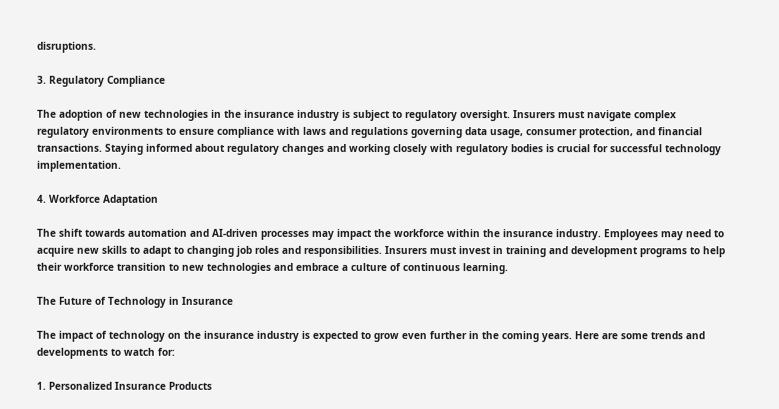disruptions.

3. Regulatory Compliance

The adoption of new technologies in the insurance industry is subject to regulatory oversight. Insurers must navigate complex regulatory environments to ensure compliance with laws and regulations governing data usage, consumer protection, and financial transactions. Staying informed about regulatory changes and working closely with regulatory bodies is crucial for successful technology implementation.

4. Workforce Adaptation

The shift towards automation and AI-driven processes may impact the workforce within the insurance industry. Employees may need to acquire new skills to adapt to changing job roles and responsibilities. Insurers must invest in training and development programs to help their workforce transition to new technologies and embrace a culture of continuous learning.

The Future of Technology in Insurance

The impact of technology on the insurance industry is expected to grow even further in the coming years. Here are some trends and developments to watch for:

1. Personalized Insurance Products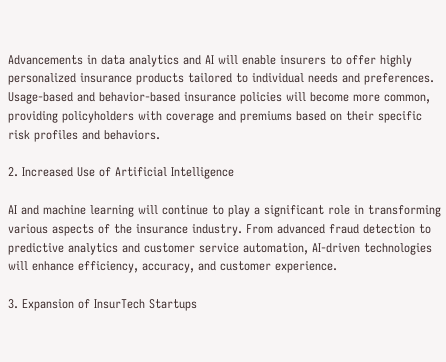Advancements in data analytics and AI will enable insurers to offer highly personalized insurance products tailored to individual needs and preferences. Usage-based and behavior-based insurance policies will become more common, providing policyholders with coverage and premiums based on their specific risk profiles and behaviors.

2. Increased Use of Artificial Intelligence

AI and machine learning will continue to play a significant role in transforming various aspects of the insurance industry. From advanced fraud detection to predictive analytics and customer service automation, AI-driven technologies will enhance efficiency, accuracy, and customer experience.

3. Expansion of InsurTech Startups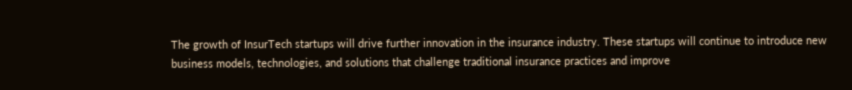The growth of InsurTech startups will drive further innovation in the insurance industry. These startups will continue to introduce new business models, technologies, and solutions that challenge traditional insurance practices and improve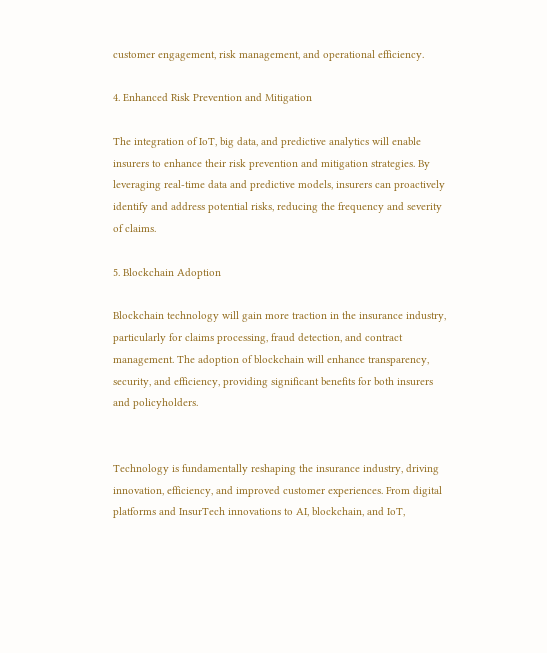customer engagement, risk management, and operational efficiency.

4. Enhanced Risk Prevention and Mitigation

The integration of IoT, big data, and predictive analytics will enable insurers to enhance their risk prevention and mitigation strategies. By leveraging real-time data and predictive models, insurers can proactively identify and address potential risks, reducing the frequency and severity of claims.

5. Blockchain Adoption

Blockchain technology will gain more traction in the insurance industry, particularly for claims processing, fraud detection, and contract management. The adoption of blockchain will enhance transparency, security, and efficiency, providing significant benefits for both insurers and policyholders.


Technology is fundamentally reshaping the insurance industry, driving innovation, efficiency, and improved customer experiences. From digital platforms and InsurTech innovations to AI, blockchain, and IoT,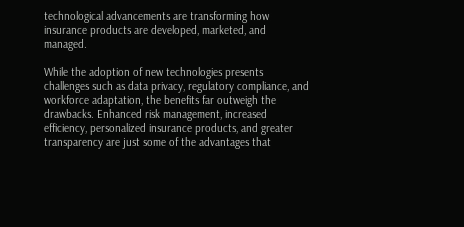technological advancements are transforming how insurance products are developed, marketed, and managed.

While the adoption of new technologies presents challenges such as data privacy, regulatory compliance, and workforce adaptation, the benefits far outweigh the drawbacks. Enhanced risk management, increased efficiency, personalized insurance products, and greater transparency are just some of the advantages that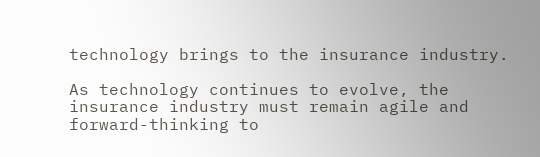technology brings to the insurance industry.

As technology continues to evolve, the insurance industry must remain agile and forward-thinking to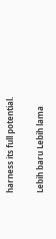harness its full potential.

Lebih baru Lebih lama